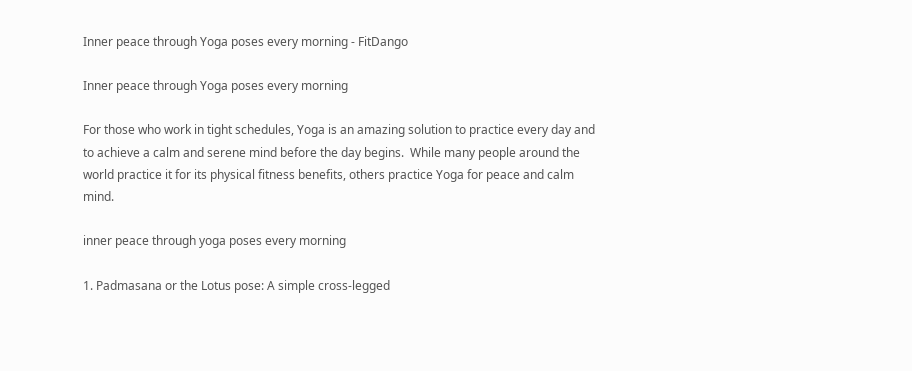Inner peace through Yoga poses every morning - FitDango

Inner peace through Yoga poses every morning

For those who work in tight schedules, Yoga is an amazing solution to practice every day and to achieve a calm and serene mind before the day begins.  While many people around the world practice it for its physical fitness benefits, others practice Yoga for peace and calm mind.

inner peace through yoga poses every morning

1. Padmasana or the Lotus pose: A simple cross-legged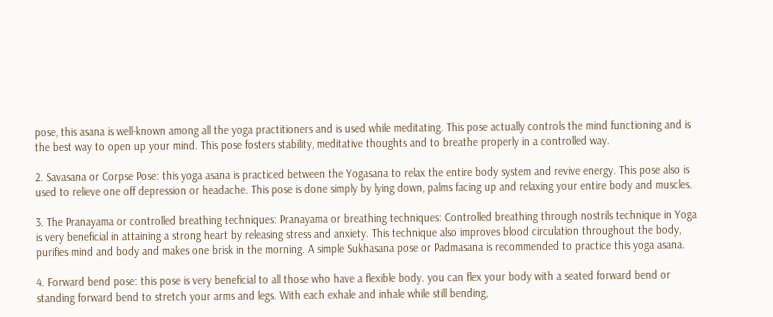pose, this asana is well-known among all the yoga practitioners and is used while meditating. This pose actually controls the mind functioning and is the best way to open up your mind. This pose fosters stability, meditative thoughts and to breathe properly in a controlled way.

2. Savasana or Corpse Pose: this yoga asana is practiced between the Yogasana to relax the entire body system and revive energy. This pose also is used to relieve one off depression or headache. This pose is done simply by lying down, palms facing up and relaxing your entire body and muscles.

3. The Pranayama or controlled breathing techniques: Pranayama or breathing techniques: Controlled breathing through nostrils technique in Yoga is very beneficial in attaining a strong heart by releasing stress and anxiety. This technique also improves blood circulation throughout the body, purifies mind and body and makes one brisk in the morning. A simple Sukhasana pose or Padmasana is recommended to practice this yoga asana.

4. Forward bend pose: this pose is very beneficial to all those who have a flexible body. you can flex your body with a seated forward bend or standing forward bend to stretch your arms and legs. With each exhale and inhale while still bending,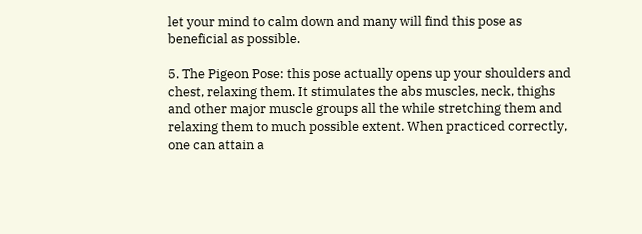let your mind to calm down and many will find this pose as beneficial as possible.

5. The Pigeon Pose: this pose actually opens up your shoulders and chest, relaxing them. It stimulates the abs muscles, neck, thighs and other major muscle groups all the while stretching them and relaxing them to much possible extent. When practiced correctly, one can attain a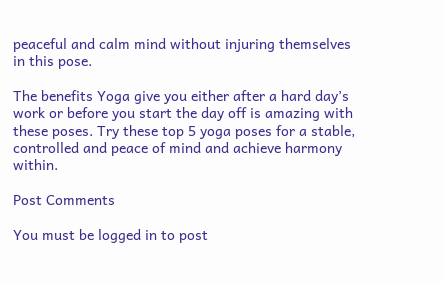peaceful and calm mind without injuring themselves in this pose.

The benefits Yoga give you either after a hard day’s work or before you start the day off is amazing with these poses. Try these top 5 yoga poses for a stable, controlled and peace of mind and achieve harmony within.

Post Comments

You must be logged in to post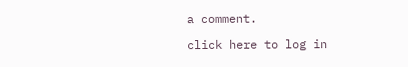a comment.

click here to log in